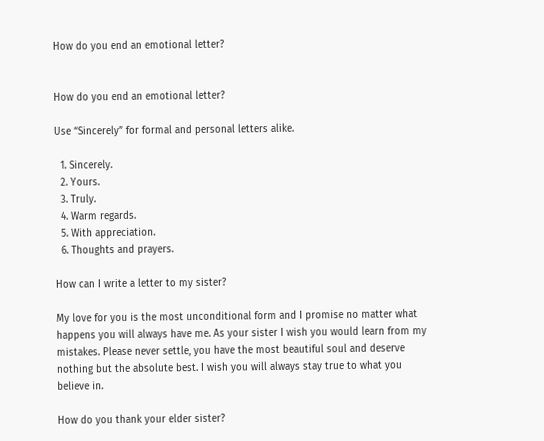How do you end an emotional letter?


How do you end an emotional letter?

Use “Sincerely” for formal and personal letters alike.

  1. Sincerely.
  2. Yours.
  3. Truly.
  4. Warm regards.
  5. With appreciation.
  6. Thoughts and prayers.

How can I write a letter to my sister?

My love for you is the most unconditional form and I promise no matter what happens you will always have me. As your sister I wish you would learn from my mistakes. Please never settle, you have the most beautiful soul and deserve nothing but the absolute best. I wish you will always stay true to what you believe in.

How do you thank your elder sister?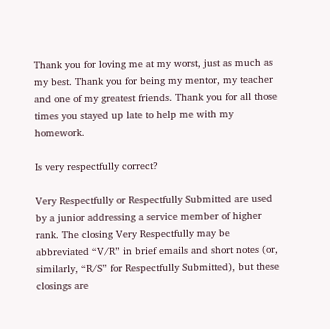Thank you for loving me at my worst, just as much as my best. Thank you for being my mentor, my teacher and one of my greatest friends. Thank you for all those times you stayed up late to help me with my homework.

Is very respectfully correct?

Very Respectfully or Respectfully Submitted are used by a junior addressing a service member of higher rank. The closing Very Respectfully may be abbreviated “V/R” in brief emails and short notes (or, similarly, “R/S” for Respectfully Submitted), but these closings are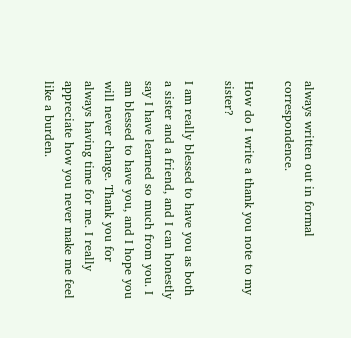always written out in formal correspondence.

How do I write a thank you note to my sister?

I am really blessed to have you as both a sister and a friend, and I can honestly say I have learned so much from you. I am blessed to have you, and I hope you will never change. Thank you for always having time for me. I really appreciate how you never make me feel like a burden.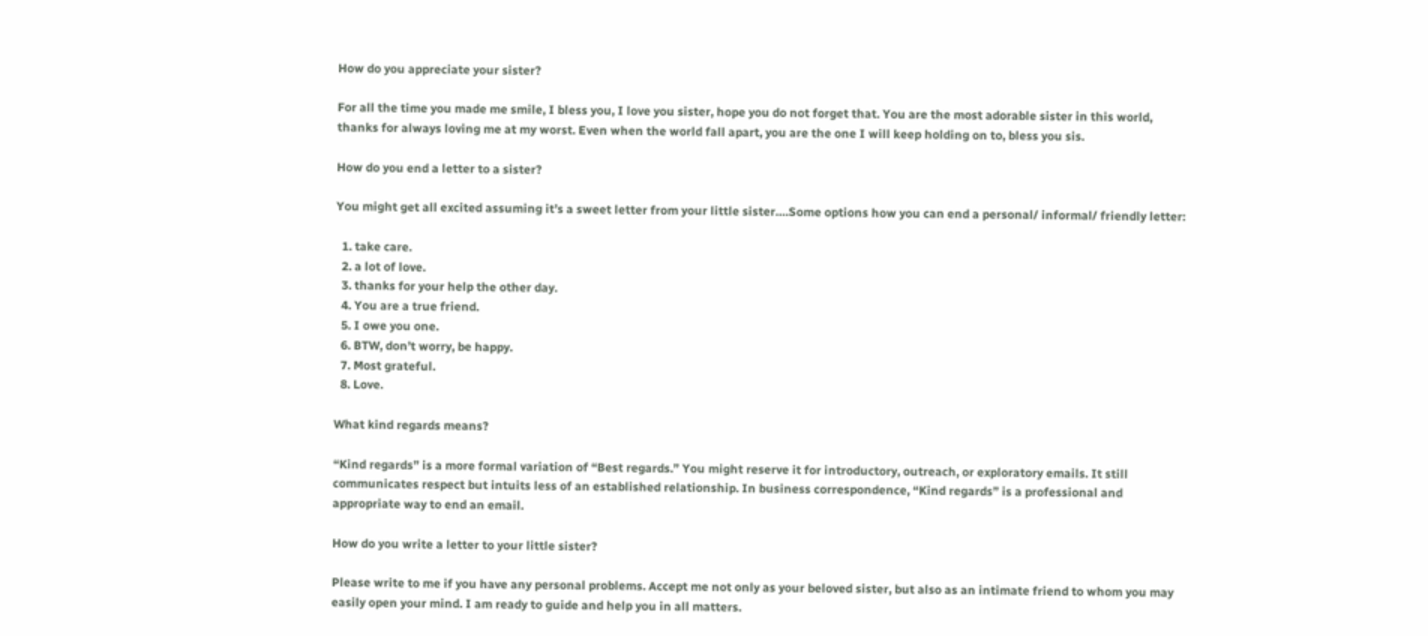How do you appreciate your sister?

For all the time you made me smile, I bless you, I love you sister, hope you do not forget that. You are the most adorable sister in this world, thanks for always loving me at my worst. Even when the world fall apart, you are the one I will keep holding on to, bless you sis.

How do you end a letter to a sister?

You might get all excited assuming it’s a sweet letter from your little sister….Some options how you can end a personal/ informal/ friendly letter:

  1. take care.
  2. a lot of love.
  3. thanks for your help the other day.
  4. You are a true friend.
  5. I owe you one.
  6. BTW, don’t worry, be happy.
  7. Most grateful.
  8. Love.

What kind regards means?

“Kind regards” is a more formal variation of “Best regards.” You might reserve it for introductory, outreach, or exploratory emails. It still communicates respect but intuits less of an established relationship. In business correspondence, “Kind regards” is a professional and appropriate way to end an email.

How do you write a letter to your little sister?

Please write to me if you have any personal problems. Accept me not only as your beloved sister, but also as an intimate friend to whom you may easily open your mind. I am ready to guide and help you in all matters.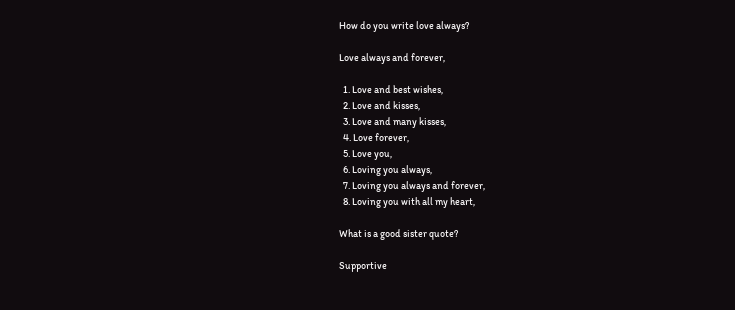How do you write love always?

Love always and forever,

  1. Love and best wishes,
  2. Love and kisses,
  3. Love and many kisses,
  4. Love forever,
  5. Love you,
  6. Loving you always,
  7. Loving you always and forever,
  8. Loving you with all my heart,

What is a good sister quote?

Supportive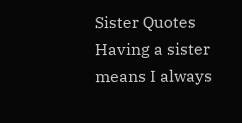Sister Quotes Having a sister means I always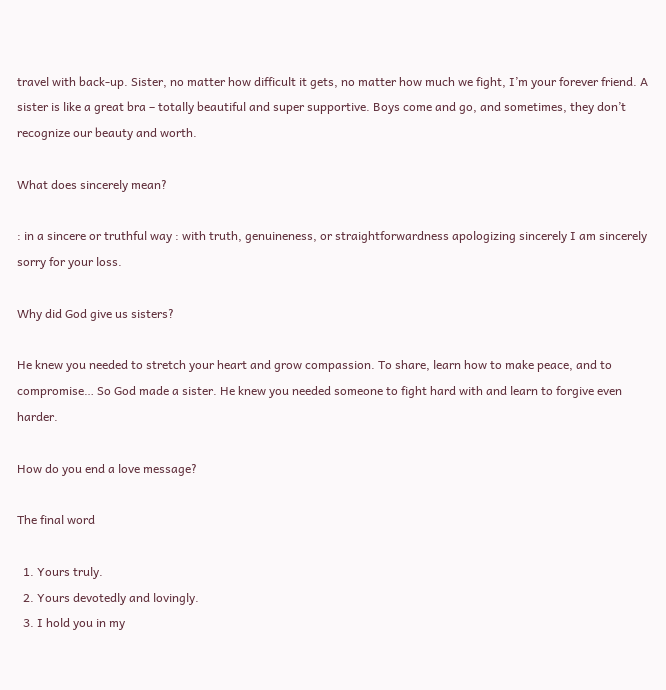travel with back-up. Sister, no matter how difficult it gets, no matter how much we fight, I’m your forever friend. A sister is like a great bra – totally beautiful and super supportive. Boys come and go, and sometimes, they don’t recognize our beauty and worth.

What does sincerely mean?

: in a sincere or truthful way : with truth, genuineness, or straightforwardness apologizing sincerely I am sincerely sorry for your loss.

Why did God give us sisters?

He knew you needed to stretch your heart and grow compassion. To share, learn how to make peace, and to compromise… So God made a sister. He knew you needed someone to fight hard with and learn to forgive even harder.

How do you end a love message?

The final word

  1. Yours truly.
  2. Yours devotedly and lovingly.
  3. I hold you in my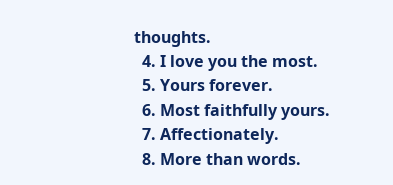thoughts.
  4. I love you the most.
  5. Yours forever.
  6. Most faithfully yours.
  7. Affectionately.
  8. More than words.